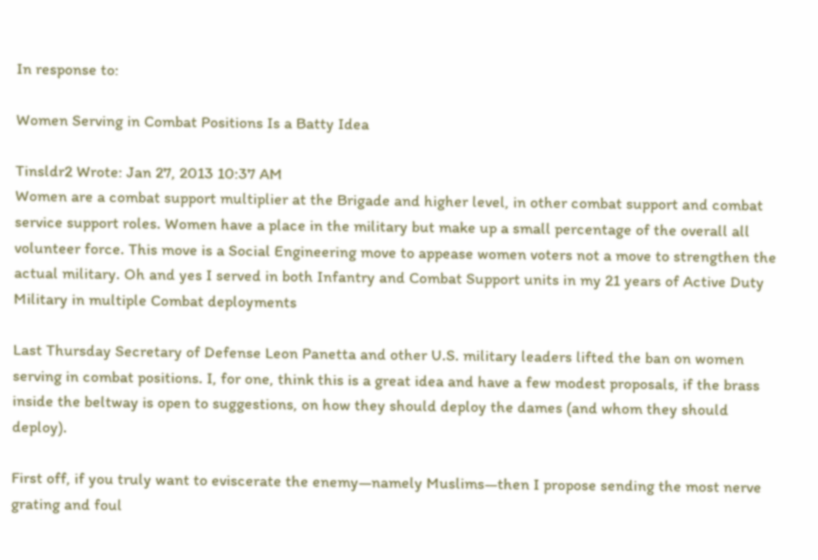In response to:

Women Serving in Combat Positions Is a Batty Idea

Tinsldr2 Wrote: Jan 27, 2013 10:37 AM
Women are a combat support multiplier at the Brigade and higher level, in other combat support and combat service support roles. Women have a place in the military but make up a small percentage of the overall all volunteer force. This move is a Social Engineering move to appease women voters not a move to strengthen the actual military. Oh and yes I served in both Infantry and Combat Support units in my 21 years of Active Duty Military in multiple Combat deployments

Last Thursday Secretary of Defense Leon Panetta and other U.S. military leaders lifted the ban on women serving in combat positions. I, for one, think this is a great idea and have a few modest proposals, if the brass inside the beltway is open to suggestions, on how they should deploy the dames (and whom they should deploy).

First off, if you truly want to eviscerate the enemy—namely Muslims—then I propose sending the most nerve grating and foul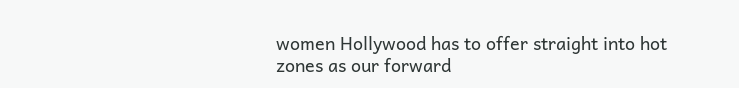women Hollywood has to offer straight into hot zones as our forward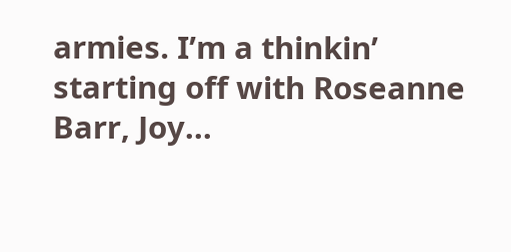armies. I’m a thinkin’ starting off with Roseanne Barr, Joy...